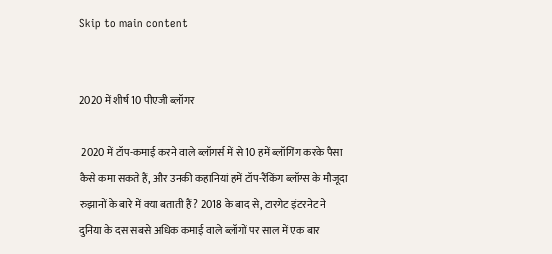Skip to main content


2020 में शीर्ष 10 पीएजी ब्लॉगर

 2020 में टॉप-कमाई करने वाले ब्लॉगर्स में से 10 हमें ब्लॉगिंग करके पैसा कैसे कमा सकते हैं, और उनकी कहानियां हमें टॉप-रैंकिंग ब्लॉग्स के मौजूदा रुझानों के बारे में क्या बताती हैं? 2018 के बाद से, टारगेट इंटरनेट ने दुनिया के दस सबसे अधिक कमाई वाले ब्लॉगों पर साल में एक बार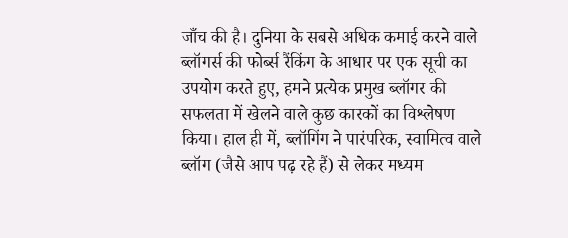जाँच की है। दुनिया के सबसे अधिक कमाई करने वाले ब्लॉगर्स की फोर्ब्स रैंकिंग के आधार पर एक सूची का उपयोग करते हुए, हमने प्रत्येक प्रमुख ब्लॉगर की सफलता में खेलने वाले कुछ कारकों का विश्लेषण किया। हाल ही में, ब्लॉगिंग ने पारंपरिक, स्वामित्व वाले ब्लॉग (जैसे आप पढ़ रहे हैं) से लेकर मध्यम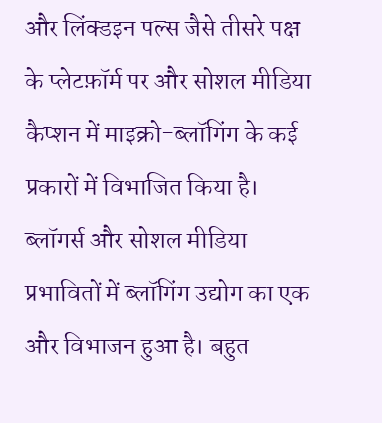और लिंक्डइन पल्स जैसे तीसरे पक्ष के प्लेटफ़ॉर्म पर और सोशल मीडिया कैप्शन में माइक्रो-ब्लॉगिंग के कई प्रकारों में विभाजित किया है। ब्लॉगर्स और सोशल मीडिया प्रभावितों में ब्लॉगिंग उद्योग का एक और विभाजन हुआ है। बहुत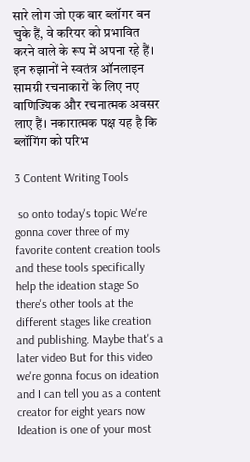सारे लोग जो एक बार ब्लॉगर बन चुके हैं, वे करियर को प्रभावित करने वाले के रूप में अपना रहे हैं। इन रुझानों ने स्वतंत्र ऑनलाइन सामग्री रचनाकारों के लिए नए वाणिज्यिक और रचनात्मक अवसर लाए हैं। नकारात्मक पक्ष यह है कि ब्लॉगिंग को परिभ

3 Content Writing Tools

 so onto today's topic We're gonna cover three of my favorite content creation tools and these tools specifically help the ideation stage So there's other tools at the different stages like creation and publishing. Maybe that's a later video But for this video we're gonna focus on ideation and I can tell you as a content creator for eight years now Ideation is one of your most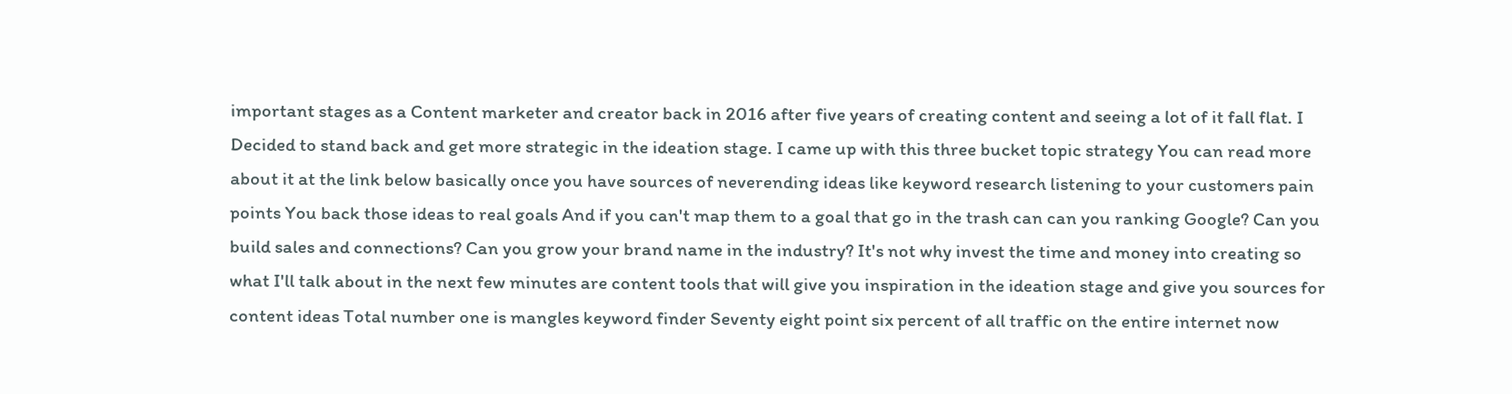important stages as a Content marketer and creator back in 2016 after five years of creating content and seeing a lot of it fall flat. I Decided to stand back and get more strategic in the ideation stage. I came up with this three bucket topic strategy You can read more about it at the link below basically once you have sources of neverending ideas like keyword research listening to your customers pain points You back those ideas to real goals And if you can't map them to a goal that go in the trash can can you ranking Google? Can you build sales and connections? Can you grow your brand name in the industry? It's not why invest the time and money into creating so what I'll talk about in the next few minutes are content tools that will give you inspiration in the ideation stage and give you sources for content ideas Total number one is mangles keyword finder Seventy eight point six percent of all traffic on the entire internet now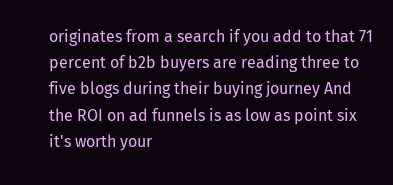originates from a search if you add to that 71 percent of b2b buyers are reading three to five blogs during their buying journey And the ROI on ad funnels is as low as point six it's worth your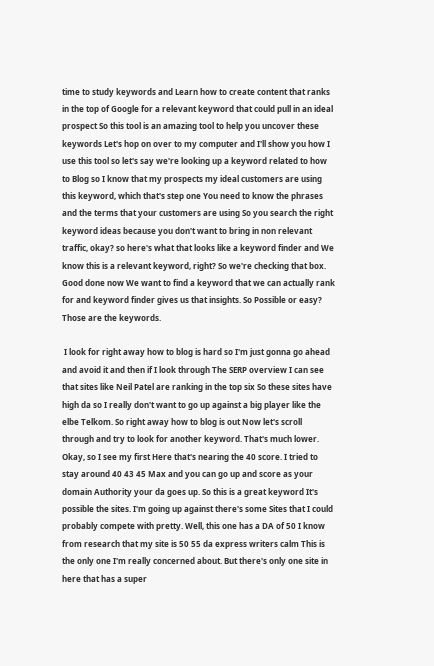time to study keywords and Learn how to create content that ranks in the top of Google for a relevant keyword that could pull in an ideal prospect So this tool is an amazing tool to help you uncover these keywords Let's hop on over to my computer and I'll show you how I use this tool so let's say we're looking up a keyword related to how to Blog so I know that my prospects my ideal customers are using this keyword, which that's step one You need to know the phrases and the terms that your customers are using So you search the right keyword ideas because you don't want to bring in non relevant traffic, okay? so here's what that looks like a keyword finder and We know this is a relevant keyword, right? So we're checking that box. Good done now We want to find a keyword that we can actually rank for and keyword finder gives us that insights. So Possible or easy? Those are the keywords.

 I look for right away how to blog is hard so I'm just gonna go ahead and avoid it and then if I look through The SERP overview I can see that sites like Neil Patel are ranking in the top six So these sites have high da so I really don't want to go up against a big player like the elbe Telkom. So right away how to blog is out Now let's scroll through and try to look for another keyword. That's much lower. Okay, so I see my first Here that's nearing the 40 score. I tried to stay around 40 43 45 Max and you can go up and score as your domain Authority your da goes up. So this is a great keyword It's possible the sites. I'm going up against there's some Sites that I could probably compete with pretty. Well, this one has a DA of 50 I know from research that my site is 50 55 da express writers calm This is the only one I'm really concerned about. But there's only one site in here that has a super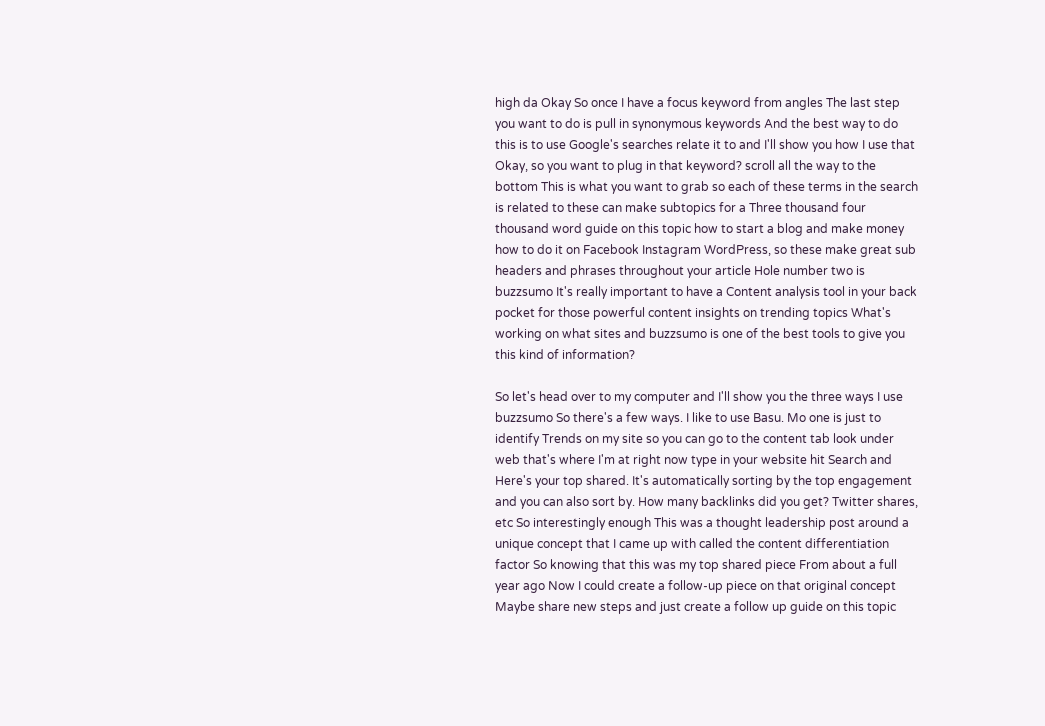high da Okay So once I have a focus keyword from angles The last step you want to do is pull in synonymous keywords And the best way to do this is to use Google's searches relate it to and I'll show you how I use that Okay, so you want to plug in that keyword? scroll all the way to the bottom This is what you want to grab so each of these terms in the search is related to these can make subtopics for a Three thousand four thousand word guide on this topic how to start a blog and make money how to do it on Facebook Instagram WordPress, so these make great sub headers and phrases throughout your article Hole number two is buzzsumo It's really important to have a Content analysis tool in your back pocket for those powerful content insights on trending topics What's working on what sites and buzzsumo is one of the best tools to give you this kind of information?

So let's head over to my computer and I'll show you the three ways I use buzzsumo So there's a few ways. I like to use Basu. Mo one is just to identify Trends on my site so you can go to the content tab look under web that's where I'm at right now type in your website hit Search and Here's your top shared. It's automatically sorting by the top engagement and you can also sort by. How many backlinks did you get? Twitter shares, etc So interestingly enough This was a thought leadership post around a unique concept that I came up with called the content differentiation factor So knowing that this was my top shared piece From about a full year ago Now I could create a follow-up piece on that original concept Maybe share new steps and just create a follow up guide on this topic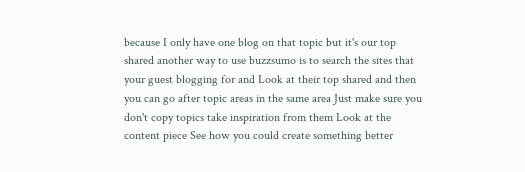because I only have one blog on that topic but it's our top shared another way to use buzzsumo is to search the sites that your guest blogging for and Look at their top shared and then you can go after topic areas in the same area Just make sure you don't copy topics take inspiration from them Look at the content piece See how you could create something better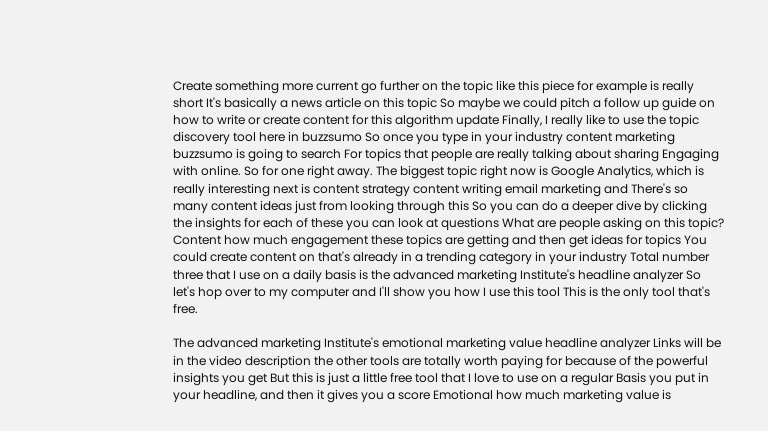Create something more current go further on the topic like this piece for example is really short It's basically a news article on this topic So maybe we could pitch a follow up guide on how to write or create content for this algorithm update Finally, I really like to use the topic discovery tool here in buzzsumo So once you type in your industry content marketing buzzsumo is going to search For topics that people are really talking about sharing Engaging with online. So for one right away. The biggest topic right now is Google Analytics, which is really interesting next is content strategy content writing email marketing and There's so many content ideas just from looking through this So you can do a deeper dive by clicking the insights for each of these you can look at questions What are people asking on this topic? Content how much engagement these topics are getting and then get ideas for topics You could create content on that's already in a trending category in your industry Total number three that I use on a daily basis is the advanced marketing Institute's headline analyzer So let's hop over to my computer and I'll show you how I use this tool This is the only tool that's free.

The advanced marketing Institute's emotional marketing value headline analyzer Links will be in the video description the other tools are totally worth paying for because of the powerful insights you get But this is just a little free tool that I love to use on a regular Basis you put in your headline, and then it gives you a score Emotional how much marketing value is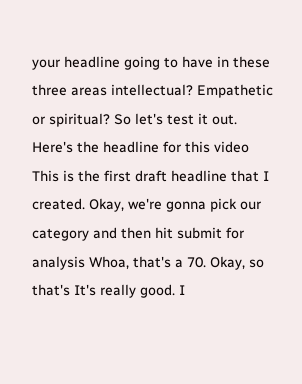your headline going to have in these three areas intellectual? Empathetic or spiritual? So let's test it out. Here's the headline for this video This is the first draft headline that I created. Okay, we're gonna pick our category and then hit submit for analysis Whoa, that's a 70. Okay, so that's It's really good. I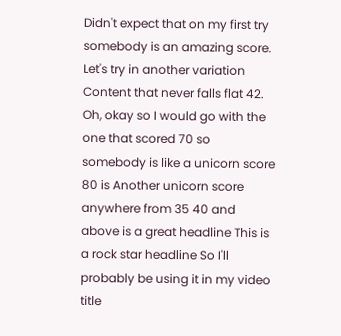Didn't expect that on my first try somebody is an amazing score. Let's try in another variation Content that never falls flat 42. Oh, okay so I would go with the one that scored 70 so somebody is like a unicorn score 80 is Another unicorn score anywhere from 35 40 and above is a great headline This is a rock star headline So I'll probably be using it in my video title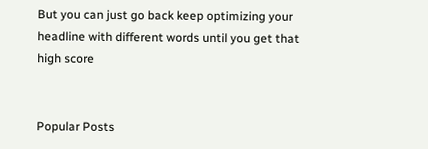But you can just go back keep optimizing your headline with different words until you get that high score


Popular Posts